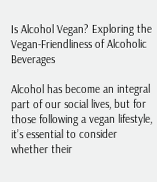Is Alcohol Vegan? Exploring the Vegan-Friendliness of Alcoholic Beverages

Alcohol has become an integral part of our social lives, but for those following a vegan lifestyle, it’s essential to consider whether their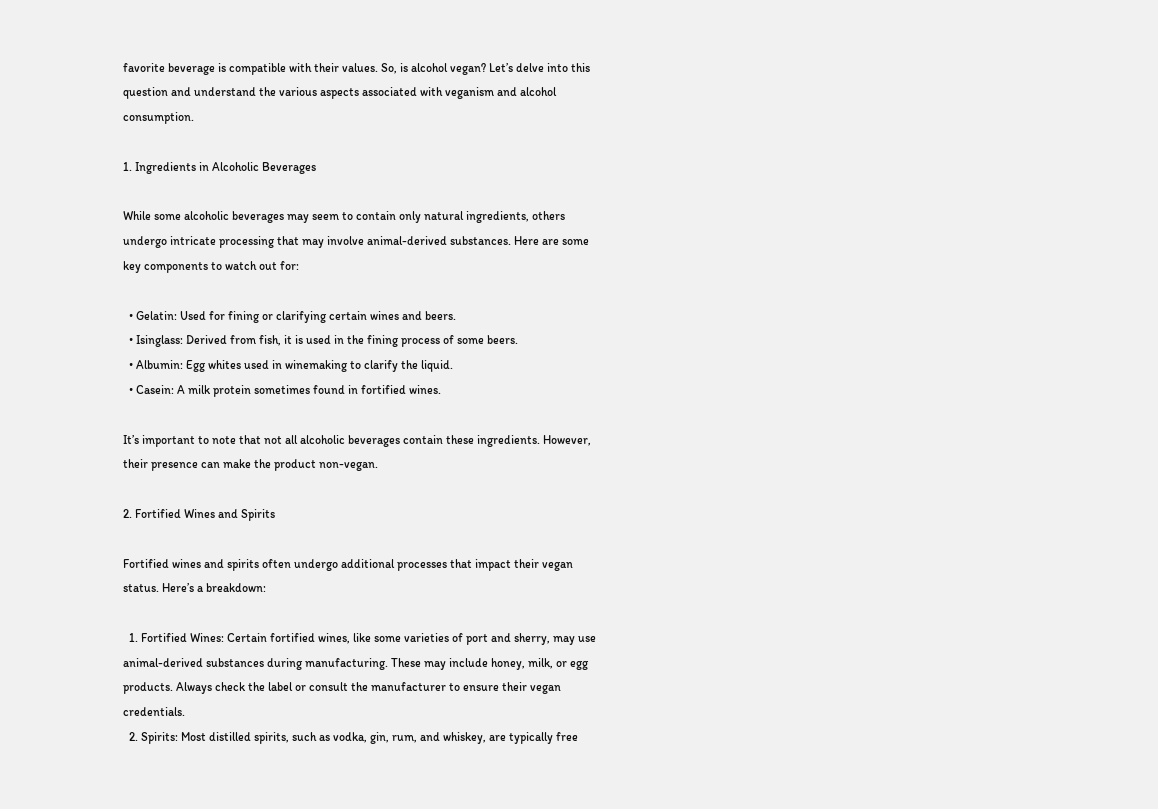favorite beverage is compatible with their values. So, is alcohol vegan? Let’s delve into this question and understand the various aspects associated with veganism and alcohol consumption.

1. Ingredients in Alcoholic Beverages

While some alcoholic beverages may seem to contain only natural ingredients, others undergo intricate processing that may involve animal-derived substances. Here are some key components to watch out for:

  • Gelatin: Used for fining or clarifying certain wines and beers.
  • Isinglass: Derived from fish, it is used in the fining process of some beers.
  • Albumin: Egg whites used in winemaking to clarify the liquid.
  • Casein: A milk protein sometimes found in fortified wines.

It’s important to note that not all alcoholic beverages contain these ingredients. However, their presence can make the product non-vegan.

2. Fortified Wines and Spirits

Fortified wines and spirits often undergo additional processes that impact their vegan status. Here’s a breakdown:

  1. Fortified Wines: Certain fortified wines, like some varieties of port and sherry, may use animal-derived substances during manufacturing. These may include honey, milk, or egg products. Always check the label or consult the manufacturer to ensure their vegan credentials.
  2. Spirits: Most distilled spirits, such as vodka, gin, rum, and whiskey, are typically free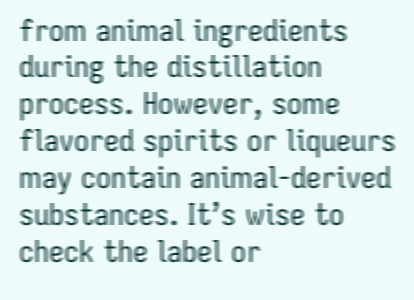from animal ingredients during the distillation process. However, some flavored spirits or liqueurs may contain animal-derived substances. It’s wise to check the label or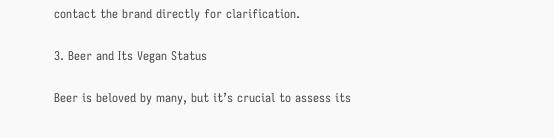contact the brand directly for clarification.

3. Beer and Its Vegan Status

Beer is beloved by many, but it’s crucial to assess its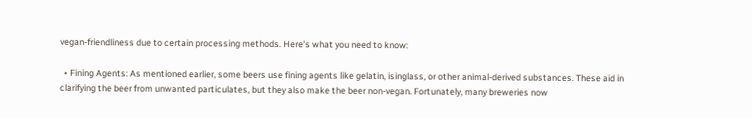vegan-friendliness due to certain processing methods. Here’s what you need to know:

  • Fining Agents: As mentioned earlier, some beers use fining agents like gelatin, isinglass, or other animal-derived substances. These aid in clarifying the beer from unwanted particulates, but they also make the beer non-vegan. Fortunately, many breweries now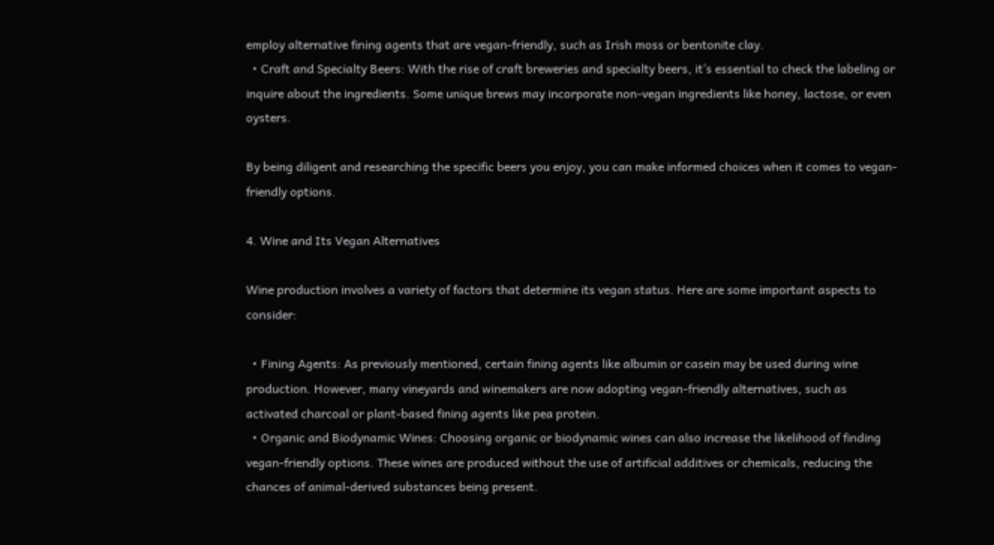employ alternative fining agents that are vegan-friendly, such as Irish moss or bentonite clay.
  • Craft and Specialty Beers: With the rise of craft breweries and specialty beers, it’s essential to check the labeling or inquire about the ingredients. Some unique brews may incorporate non-vegan ingredients like honey, lactose, or even oysters.

By being diligent and researching the specific beers you enjoy, you can make informed choices when it comes to vegan-friendly options.

4. Wine and Its Vegan Alternatives

Wine production involves a variety of factors that determine its vegan status. Here are some important aspects to consider:

  • Fining Agents: As previously mentioned, certain fining agents like albumin or casein may be used during wine production. However, many vineyards and winemakers are now adopting vegan-friendly alternatives, such as activated charcoal or plant-based fining agents like pea protein.
  • Organic and Biodynamic Wines: Choosing organic or biodynamic wines can also increase the likelihood of finding vegan-friendly options. These wines are produced without the use of artificial additives or chemicals, reducing the chances of animal-derived substances being present.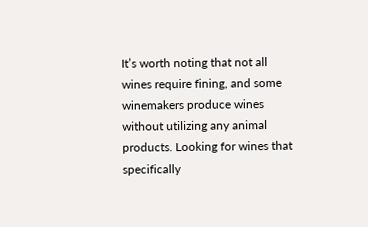It’s worth noting that not all wines require fining, and some winemakers produce wines without utilizing any animal products. Looking for wines that specifically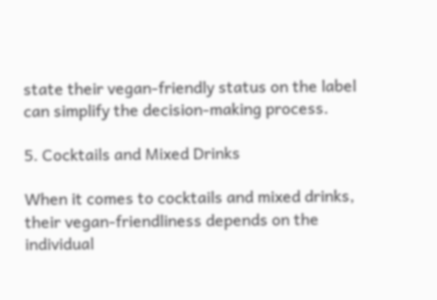state their vegan-friendly status on the label can simplify the decision-making process.

5. Cocktails and Mixed Drinks

When it comes to cocktails and mixed drinks, their vegan-friendliness depends on the individual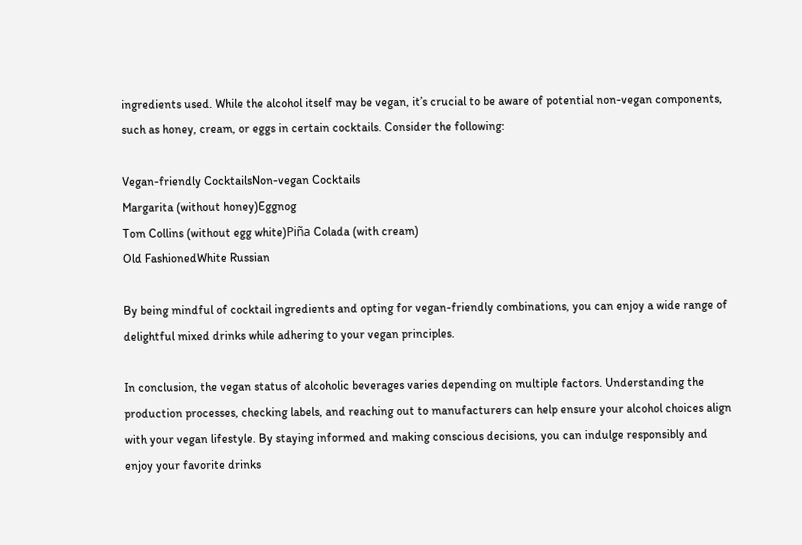ingredients used. While the alcohol itself may be vegan, it’s crucial to be aware of potential non-vegan components, such as honey, cream, or eggs in certain cocktails. Consider the following:

Vegan-friendly CocktailsNon-vegan Cocktails
Margarita (without honey)Eggnog
Tom Collins (without egg white)Piña Colada (with cream)
Old FashionedWhite Russian

By being mindful of cocktail ingredients and opting for vegan-friendly combinations, you can enjoy a wide range of delightful mixed drinks while adhering to your vegan principles.

In conclusion, the vegan status of alcoholic beverages varies depending on multiple factors. Understanding the production processes, checking labels, and reaching out to manufacturers can help ensure your alcohol choices align with your vegan lifestyle. By staying informed and making conscious decisions, you can indulge responsibly and enjoy your favorite drinks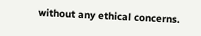without any ethical concerns.